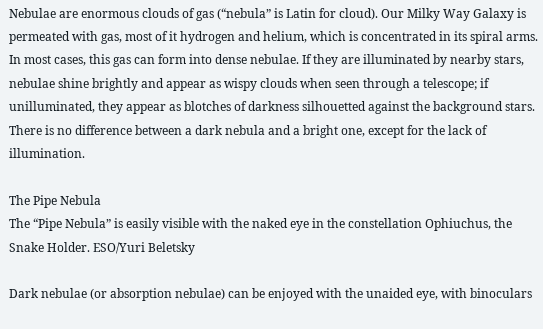Nebulae are enormous clouds of gas (“nebula” is Latin for cloud). Our Milky Way Galaxy is permeated with gas, most of it hydrogen and helium, which is concentrated in its spiral arms. In most cases, this gas can form into dense nebulae. If they are illuminated by nearby stars, nebulae shine brightly and appear as wispy clouds when seen through a telescope; if unilluminated, they appear as blotches of darkness silhouetted against the background stars. There is no difference between a dark nebula and a bright one, except for the lack of illumination.

The Pipe Nebula
The “Pipe Nebula” is easily visible with the naked eye in the constellation Ophiuchus, the Snake Holder. ESO/Yuri Beletsky

Dark nebulae (or absorption nebulae) can be enjoyed with the unaided eye, with binoculars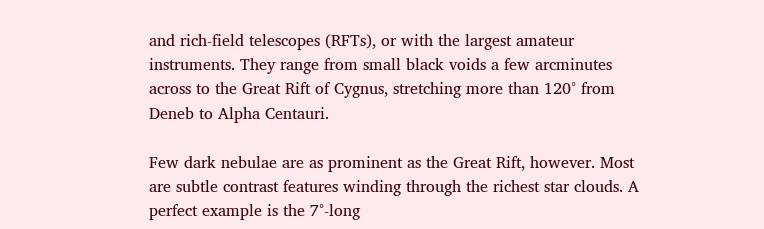and rich-field telescopes (RFTs), or with the largest amateur instruments. They range from small black voids a few arcminutes across to the Great Rift of Cygnus, stretching more than 120° from Deneb to Alpha Centauri.

Few dark nebulae are as prominent as the Great Rift, however. Most are subtle contrast features winding through the richest star clouds. A perfect example is the 7°-long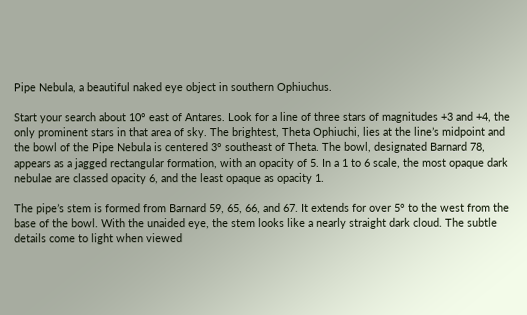Pipe Nebula, a beautiful naked eye object in southern Ophiuchus.

Start your search about 10° east of Antares. Look for a line of three stars of magnitudes +3 and +4, the only prominent stars in that area of sky. The brightest, Theta Ophiuchi, lies at the line’s midpoint and the bowl of the Pipe Nebula is centered 3° southeast of Theta. The bowl, designated Barnard 78, appears as a jagged rectangular formation, with an opacity of 5. In a 1 to 6 scale, the most opaque dark nebulae are classed opacity 6, and the least opaque as opacity 1.

The pipe’s stem is formed from Barnard 59, 65, 66, and 67. It extends for over 5° to the west from the base of the bowl. With the unaided eye, the stem looks like a nearly straight dark cloud. The subtle details come to light when viewed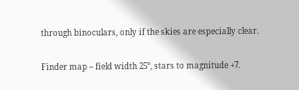through binoculars, only if the skies are especially clear.

Finder map – field width 25°, stars to magnitude +7.